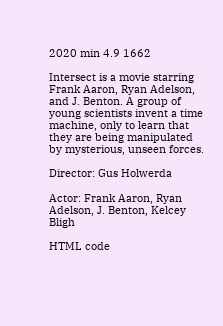2020 min 4.9 1662

Intersect is a movie starring Frank Aaron, Ryan Adelson, and J. Benton. A group of young scientists invent a time machine, only to learn that they are being manipulated by mysterious, unseen forces.

Director: Gus Holwerda

Actor: Frank Aaron, Ryan Adelson, J. Benton, Kelcey Bligh

HTML code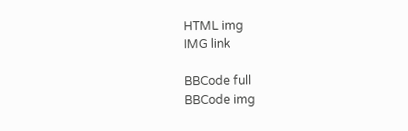HTML img
IMG link

BBCode full
BBCode img